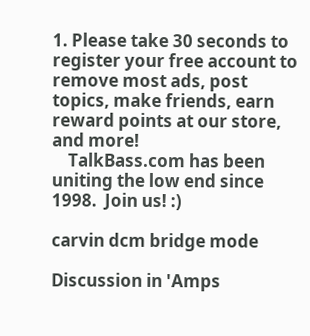1. Please take 30 seconds to register your free account to remove most ads, post topics, make friends, earn reward points at our store, and more!
    TalkBass.com has been uniting the low end since 1998.  Join us! :)

carvin dcm bridge mode

Discussion in 'Amps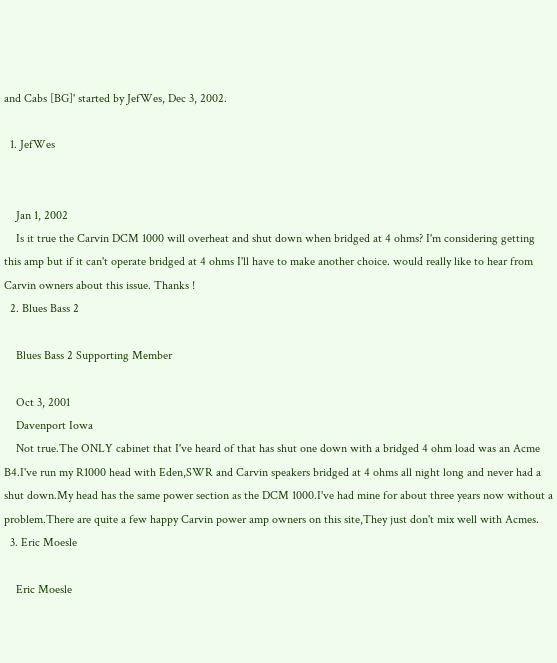and Cabs [BG]' started by JefWes, Dec 3, 2002.

  1. JefWes


    Jan 1, 2002
    Is it true the Carvin DCM 1000 will overheat and shut down when bridged at 4 ohms? I'm considering getting this amp but if it can't operate bridged at 4 ohms I'll have to make another choice. would really like to hear from Carvin owners about this issue. Thanks !
  2. Blues Bass 2

    Blues Bass 2 Supporting Member

    Oct 3, 2001
    Davenport Iowa
    Not true.The ONLY cabinet that I've heard of that has shut one down with a bridged 4 ohm load was an Acme B4.I've run my R1000 head with Eden,SWR and Carvin speakers bridged at 4 ohms all night long and never had a shut down.My head has the same power section as the DCM 1000.I've had mine for about three years now without a problem.There are quite a few happy Carvin power amp owners on this site,They just don't mix well with Acmes.
  3. Eric Moesle

    Eric Moesle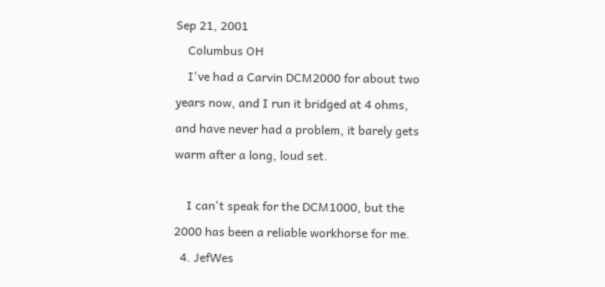Sep 21, 2001
    Columbus OH
    I've had a Carvin DCM2000 for about two years now, and I run it bridged at 4 ohms, and have never had a problem, it barely gets warm after a long, loud set.

    I can't speak for the DCM1000, but the 2000 has been a reliable workhorse for me.
  4. JefWes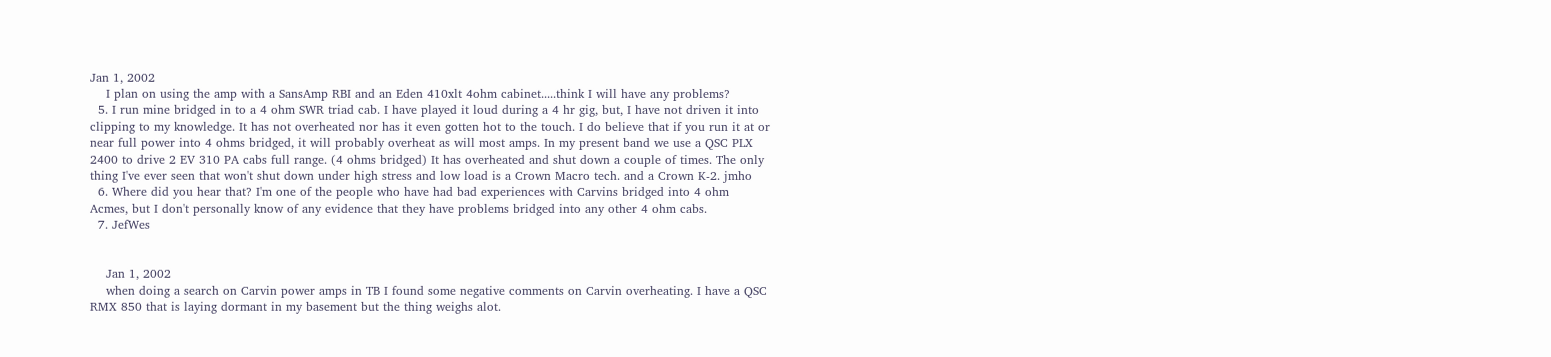Jan 1, 2002
    I plan on using the amp with a SansAmp RBI and an Eden 410xlt 4ohm cabinet.....think I will have any problems?
  5. I run mine bridged in to a 4 ohm SWR triad cab. I have played it loud during a 4 hr gig, but, I have not driven it into clipping to my knowledge. It has not overheated nor has it even gotten hot to the touch. I do believe that if you run it at or near full power into 4 ohms bridged, it will probably overheat as will most amps. In my present band we use a QSC PLX 2400 to drive 2 EV 310 PA cabs full range. (4 ohms bridged) It has overheated and shut down a couple of times. The only thing I've ever seen that won't shut down under high stress and low load is a Crown Macro tech. and a Crown K-2. jmho
  6. Where did you hear that? I'm one of the people who have had bad experiences with Carvins bridged into 4 ohm Acmes, but I don't personally know of any evidence that they have problems bridged into any other 4 ohm cabs.
  7. JefWes


    Jan 1, 2002
    when doing a search on Carvin power amps in TB I found some negative comments on Carvin overheating. I have a QSC RMX 850 that is laying dormant in my basement but the thing weighs alot.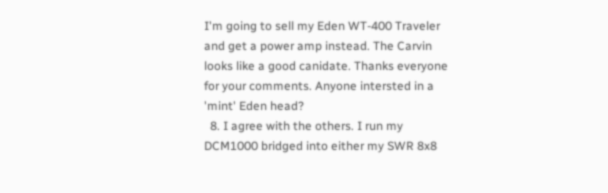I'm going to sell my Eden WT-400 Traveler and get a power amp instead. The Carvin looks like a good canidate. Thanks everyone for your comments. Anyone intersted in a 'mint' Eden head?
  8. I agree with the others. I run my DCM1000 bridged into either my SWR 8x8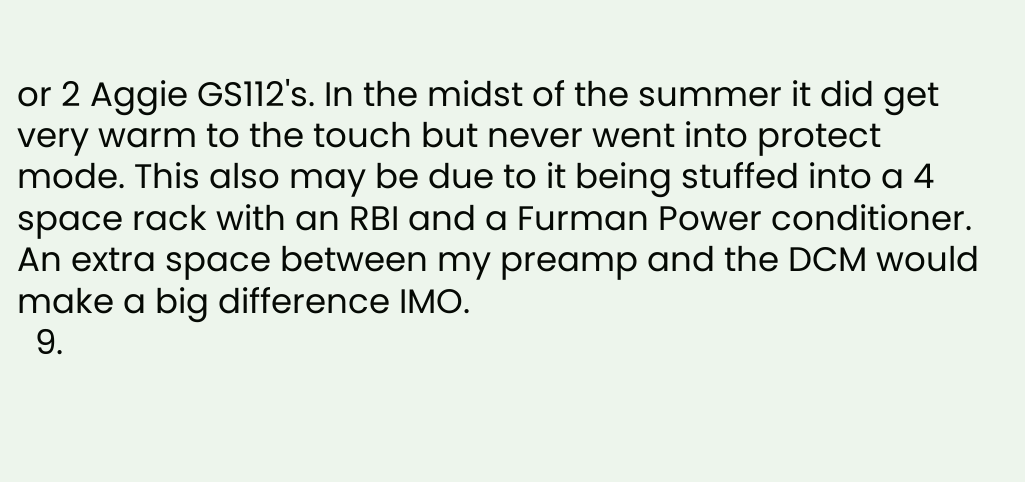or 2 Aggie GS112's. In the midst of the summer it did get very warm to the touch but never went into protect mode. This also may be due to it being stuffed into a 4 space rack with an RBI and a Furman Power conditioner. An extra space between my preamp and the DCM would make a big difference IMO.
  9.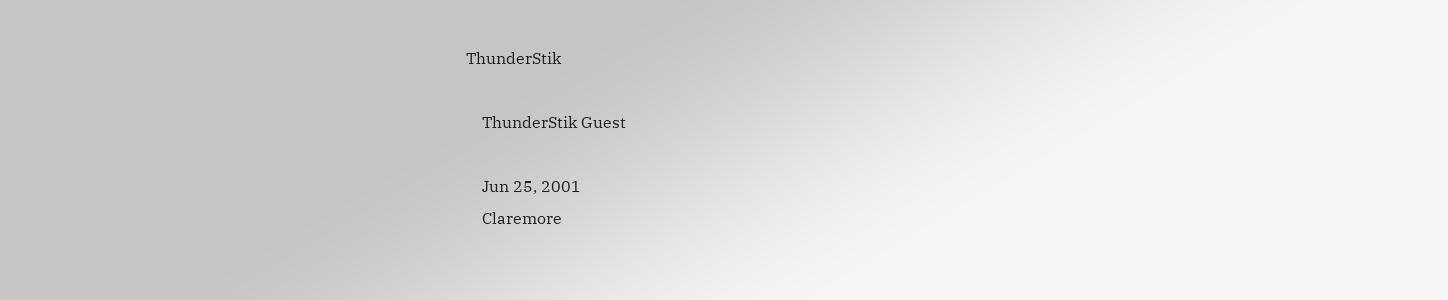ThunderStik

    ThunderStik Guest

    Jun 25, 2001
    Claremore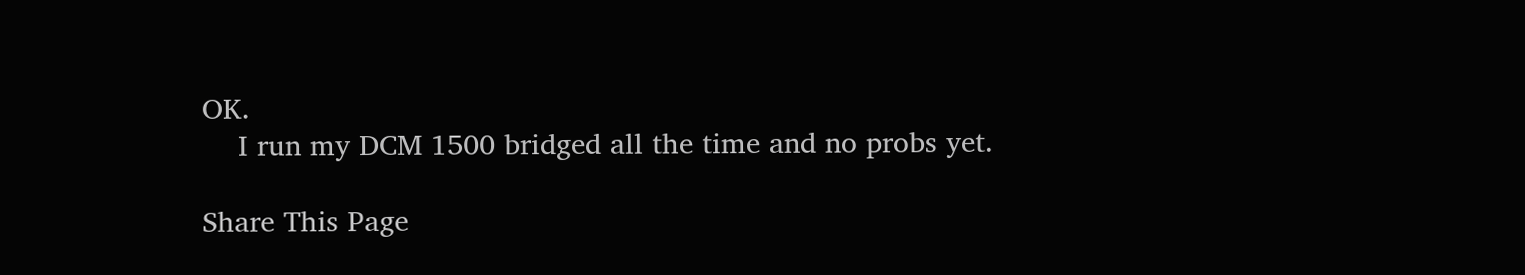OK.
    I run my DCM 1500 bridged all the time and no probs yet.

Share This Page